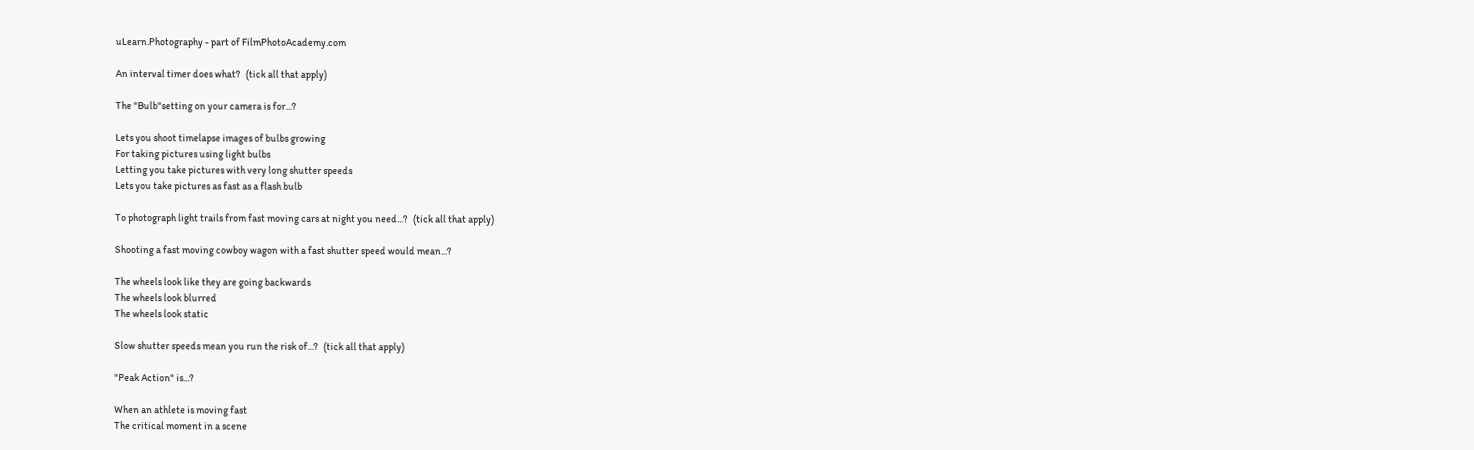uLearn.Photography - part of FilmPhotoAcademy.com

An interval timer does what?   (tick all that apply)

The "Bulb"setting on your camera is for...?

Lets you shoot timelapse images of bulbs growing
For taking pictures using light bulbs
Letting you take pictures with very long shutter speeds
Lets you take pictures as fast as a flash bulb

To photograph light trails from fast moving cars at night you need...?   (tick all that apply)

Shooting a fast moving cowboy wagon with a fast shutter speed would mean...?

The wheels look like they are going backwards
The wheels look blurred
The wheels look static

Slow shutter speeds mean you run the risk of...?   (tick all that apply)

"Peak Action" is...?

When an athlete is moving fast
The critical moment in a scene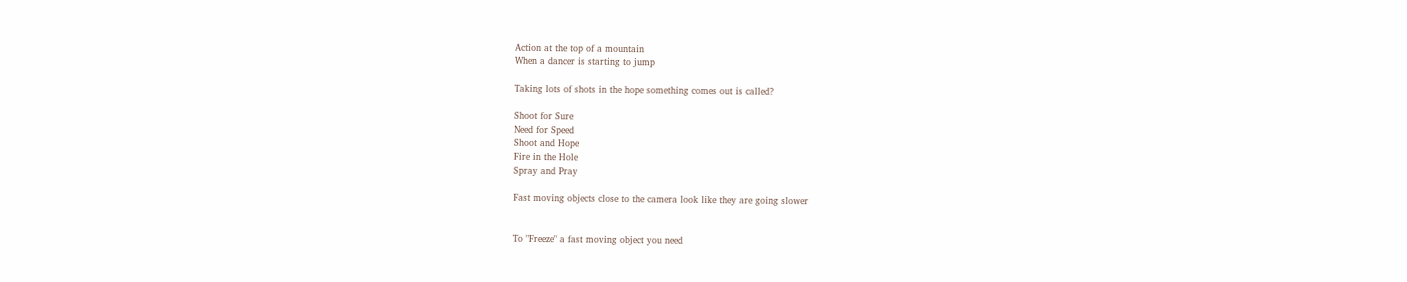Action at the top of a mountain
When a dancer is starting to jump

Taking lots of shots in the hope something comes out is called?

Shoot for Sure
Need for Speed
Shoot and Hope
Fire in the Hole
Spray and Pray

Fast moving objects close to the camera look like they are going slower


To "Freeze" a fast moving object you need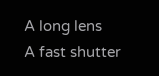A long lens
A fast shutter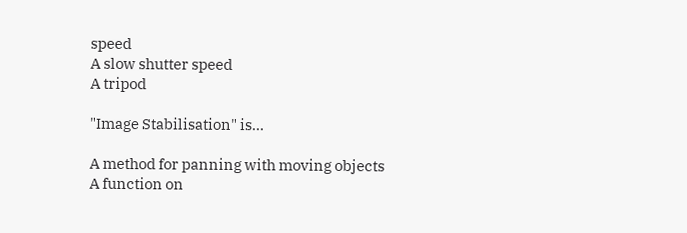speed
A slow shutter speed
A tripod

"Image Stabilisation" is...

A method for panning with moving objects
A function on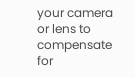your camera or lens to compensate for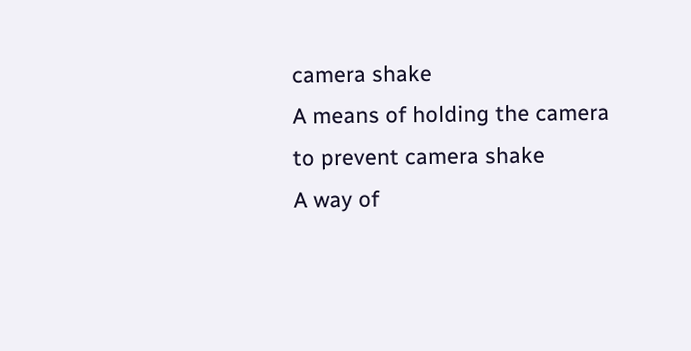camera shake
A means of holding the camera to prevent camera shake
A way of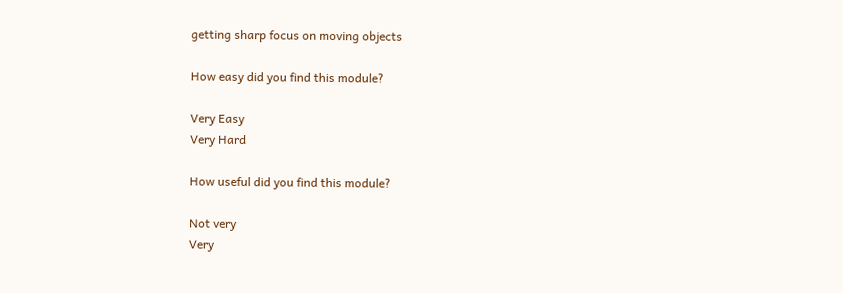getting sharp focus on moving objects

How easy did you find this module?

Very Easy
Very Hard

How useful did you find this module?

Not very
Very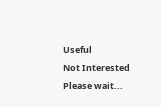Useful
Not Interested
Please wait...